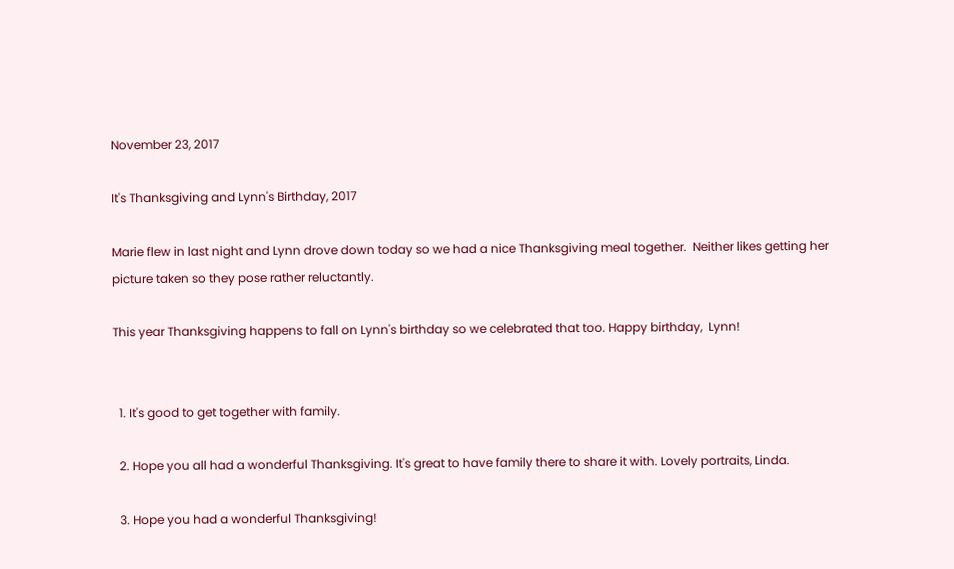November 23, 2017

It's Thanksgiving and Lynn's Birthday, 2017

Marie flew in last night and Lynn drove down today so we had a nice Thanksgiving meal together.  Neither likes getting her picture taken so they pose rather reluctantly.

This year Thanksgiving happens to fall on Lynn's birthday so we celebrated that too. Happy birthday,  Lynn!


  1. It's good to get together with family.

  2. Hope you all had a wonderful Thanksgiving. It's great to have family there to share it with. Lovely portraits, Linda.

  3. Hope you had a wonderful Thanksgiving!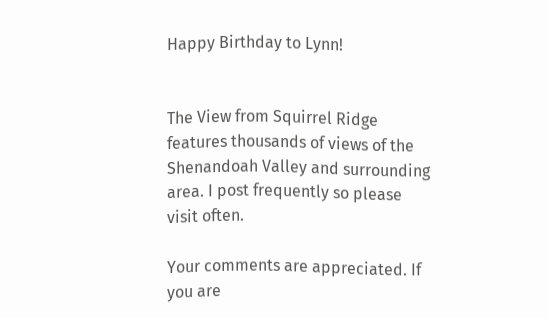Happy Birthday to Lynn!


The View from Squirrel Ridge features thousands of views of the Shenandoah Valley and surrounding area. I post frequently so please visit often.

Your comments are appreciated. If you are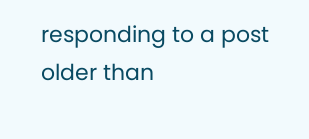responding to a post older than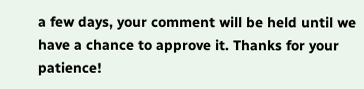a few days, your comment will be held until we have a chance to approve it. Thanks for your patience!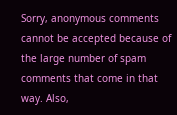Sorry, anonymous comments cannot be accepted because of the large number of spam comments that come in that way. Also,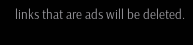links that are ads will be deleted.